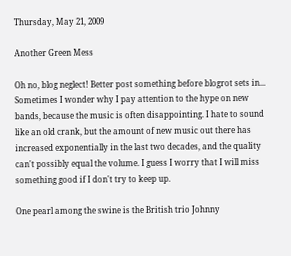Thursday, May 21, 2009

Another Green Mess

Oh no, blog neglect! Better post something before blogrot sets in... Sometimes I wonder why I pay attention to the hype on new bands, because the music is often disappointing. I hate to sound like an old crank, but the amount of new music out there has increased exponentially in the last two decades, and the quality can't possibly equal the volume. I guess I worry that I will miss something good if I don't try to keep up.

One pearl among the swine is the British trio Johnny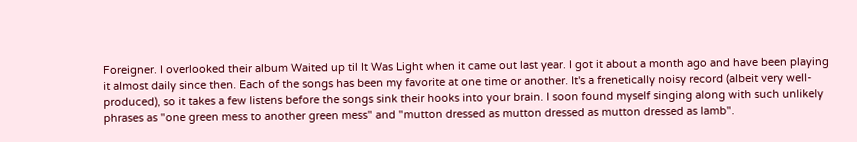Foreigner. I overlooked their album Waited up til It Was Light when it came out last year. I got it about a month ago and have been playing it almost daily since then. Each of the songs has been my favorite at one time or another. It's a frenetically noisy record (albeit very well-produced), so it takes a few listens before the songs sink their hooks into your brain. I soon found myself singing along with such unlikely phrases as "one green mess to another green mess" and "mutton dressed as mutton dressed as mutton dressed as lamb".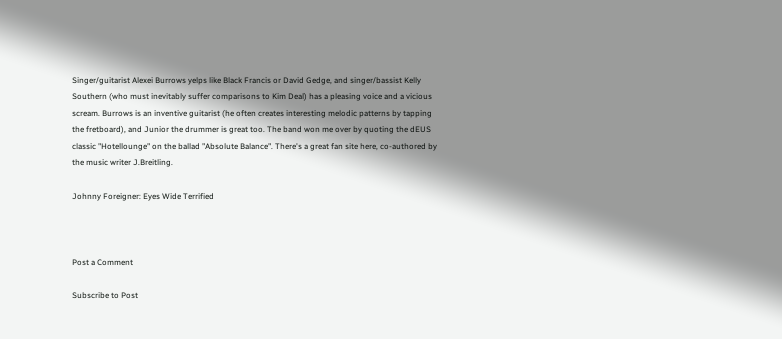Singer/guitarist Alexei Burrows yelps like Black Francis or David Gedge, and singer/bassist Kelly Southern (who must inevitably suffer comparisons to Kim Deal) has a pleasing voice and a vicious scream. Burrows is an inventive guitarist (he often creates interesting melodic patterns by tapping the fretboard), and Junior the drummer is great too. The band won me over by quoting the dEUS classic "Hotellounge" on the ballad "Absolute Balance". There's a great fan site here, co-authored by the music writer J.Breitling.

Johnny Foreigner: Eyes Wide Terrified



Post a Comment

Subscribe to Post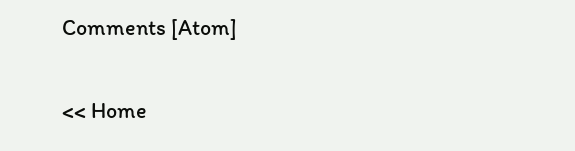Comments [Atom]

<< Home